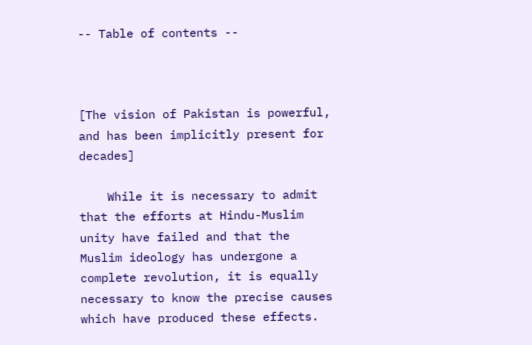-- Table of contents --



[The vision of Pakistan is powerful, and has been implicitly present for decades]

    While it is necessary to admit that the efforts at Hindu-Muslim unity have failed and that the Muslim ideology has undergone a complete revolution, it is equally necessary to know the precise causes which have produced these effects.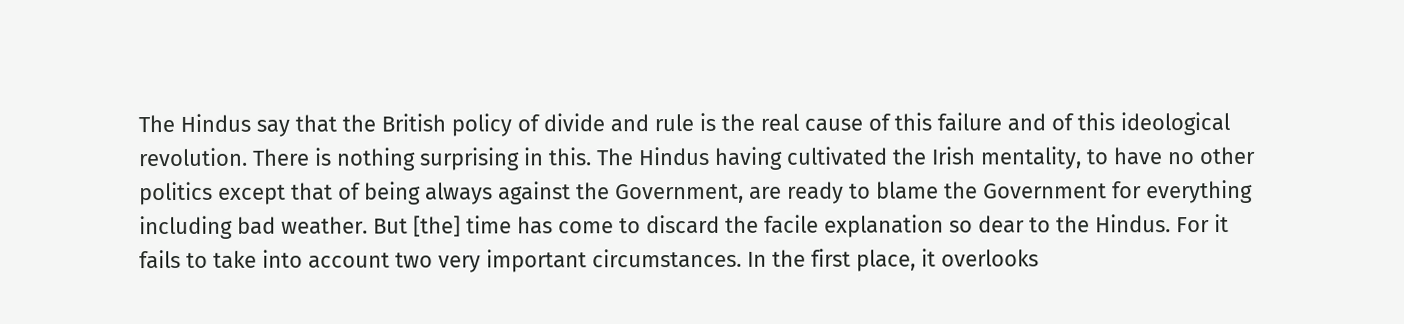The Hindus say that the British policy of divide and rule is the real cause of this failure and of this ideological revolution. There is nothing surprising in this. The Hindus having cultivated the Irish mentality, to have no other politics except that of being always against the Government, are ready to blame the Government for everything including bad weather. But [the] time has come to discard the facile explanation so dear to the Hindus. For it fails to take into account two very important circumstances. In the first place, it overlooks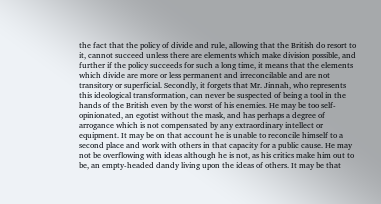the fact that the policy of divide and rule, allowing that the British do resort to it, cannot succeed unless there are elements which make division possible, and further if the policy succeeds for such a long time, it means that the elements which divide are more or less permanent and irreconcilable and are not transitory or superficial. Secondly, it forgets that Mr. Jinnah, who represents this ideological transformation, can never be suspected of being a tool in the hands of the British even by the worst of his enemies. He may be too self-opinionated, an egotist without the mask, and has perhaps a degree of arrogance which is not compensated by any extraordinary intellect or equipment. It may be on that account he is unable to reconcile himself to a second place and work with others in that capacity for a public cause. He may not be overflowing with ideas although he is not, as his critics make him out to be, an empty-headed dandy living upon the ideas of others. It may be that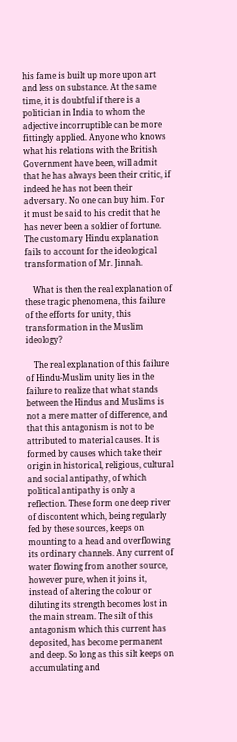his fame is built up more upon art and less on substance. At the same time, it is doubtful if there is a politician in India to whom the adjective incorruptible can be more fittingly applied. Anyone who knows what his relations with the British Government have been, will admit that he has always been their critic, if indeed he has not been their adversary. No one can buy him. For it must be said to his credit that he has never been a soldier of fortune. The customary Hindu explanation fails to account for the ideological transformation of Mr. Jinnah.

    What is then the real explanation of these tragic phenomena, this failure of the efforts for unity, this transformation in the Muslim ideology?

    The real explanation of this failure of Hindu-Muslim unity lies in the failure to realize that what stands between the Hindus and Muslims is not a mere matter of difference, and that this antagonism is not to be attributed to material causes. It is formed by causes which take their origin in historical, religious, cultural and social antipathy, of which political antipathy is only a reflection. These form one deep river of discontent which, being regularly fed by these sources, keeps on mounting to a head and overflowing its ordinary channels. Any current of water flowing from another source, however pure, when it joins it, instead of altering the colour or diluting its strength becomes lost in the main stream. The silt of this antagonism which this current has deposited, has become permanent and deep. So long as this silt keeps on accumulating and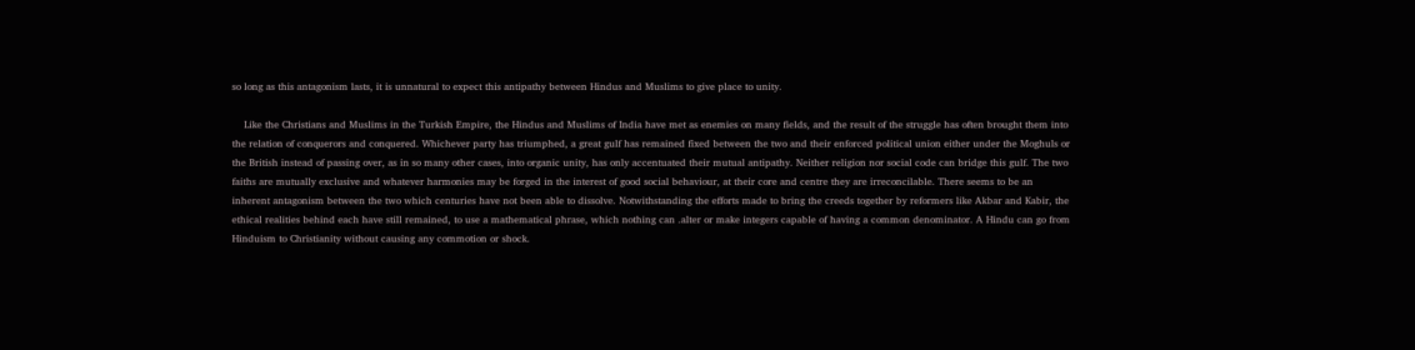so long as this antagonism lasts, it is unnatural to expect this antipathy between Hindus and Muslims to give place to unity.

    Like the Christians and Muslims in the Turkish Empire, the Hindus and Muslims of India have met as enemies on many fields, and the result of the struggle has often brought them into the relation of conquerors and conquered. Whichever party has triumphed, a great gulf has remained fixed between the two and their enforced political union either under the Moghuls or the British instead of passing over, as in so many other cases, into organic unity, has only accentuated their mutual antipathy. Neither religion nor social code can bridge this gulf. The two faiths are mutually exclusive and whatever harmonies may be forged in the interest of good social behaviour, at their core and centre they are irreconcilable. There seems to be an inherent antagonism between the two which centuries have not been able to dissolve. Notwithstanding the efforts made to bring the creeds together by reformers like Akbar and Kabir, the ethical realities behind each have still remained, to use a mathematical phrase, which nothing can .alter or make integers capable of having a common denominator. A Hindu can go from Hinduism to Christianity without causing any commotion or shock.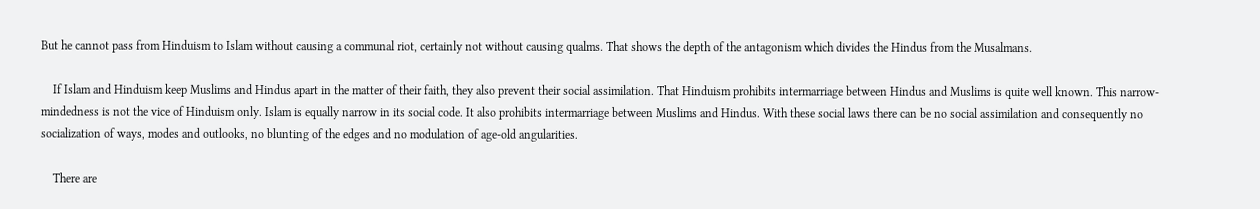But he cannot pass from Hinduism to Islam without causing a communal riot, certainly not without causing qualms. That shows the depth of the antagonism which divides the Hindus from the Musalmans.

    If Islam and Hinduism keep Muslims and Hindus apart in the matter of their faith, they also prevent their social assimilation. That Hinduism prohibits intermarriage between Hindus and Muslims is quite well known. This narrow-mindedness is not the vice of Hinduism only. Islam is equally narrow in its social code. It also prohibits intermarriage between Muslims and Hindus. With these social laws there can be no social assimilation and consequently no socialization of ways, modes and outlooks, no blunting of the edges and no modulation of age-old angularities.

    There are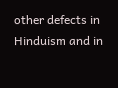other defects in Hinduism and in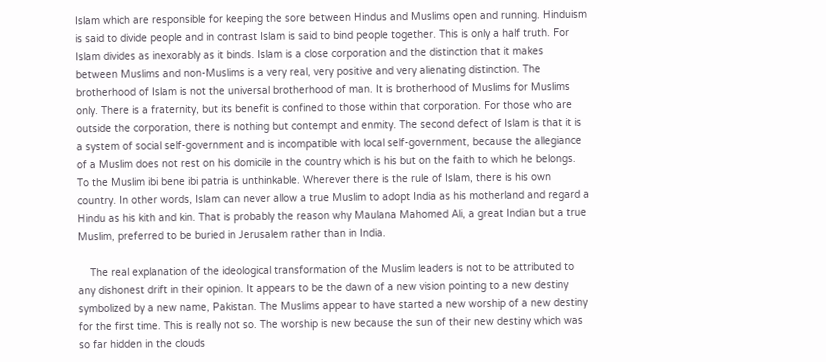Islam which are responsible for keeping the sore between Hindus and Muslims open and running. Hinduism is said to divide people and in contrast Islam is said to bind people together. This is only a half truth. For Islam divides as inexorably as it binds. Islam is a close corporation and the distinction that it makes between Muslims and non-Muslims is a very real, very positive and very alienating distinction. The brotherhood of Islam is not the universal brotherhood of man. It is brotherhood of Muslims for Muslims only. There is a fraternity, but its benefit is confined to those within that corporation. For those who are outside the corporation, there is nothing but contempt and enmity. The second defect of Islam is that it is a system of social self-government and is incompatible with local self-government, because the allegiance of a Muslim does not rest on his domicile in the country which is his but on the faith to which he belongs. To the Muslim ibi bene ibi patria is unthinkable. Wherever there is the rule of Islam, there is his own country. In other words, Islam can never allow a true Muslim to adopt India as his motherland and regard a Hindu as his kith and kin. That is probably the reason why Maulana Mahomed Ali, a great Indian but a true Muslim, preferred to be buried in Jerusalem rather than in India.

    The real explanation of the ideological transformation of the Muslim leaders is not to be attributed to any dishonest drift in their opinion. It appears to be the dawn of a new vision pointing to a new destiny symbolized by a new name, Pakistan. The Muslims appear to have started a new worship of a new destiny for the first time. This is really not so. The worship is new because the sun of their new destiny which was so far hidden in the clouds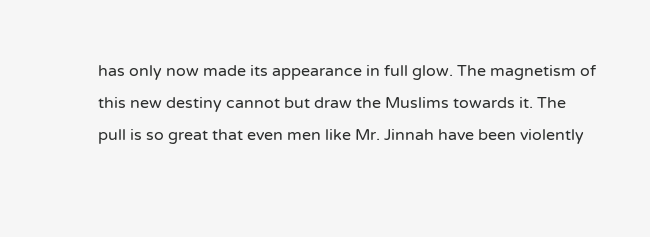has only now made its appearance in full glow. The magnetism of this new destiny cannot but draw the Muslims towards it. The pull is so great that even men like Mr. Jinnah have been violently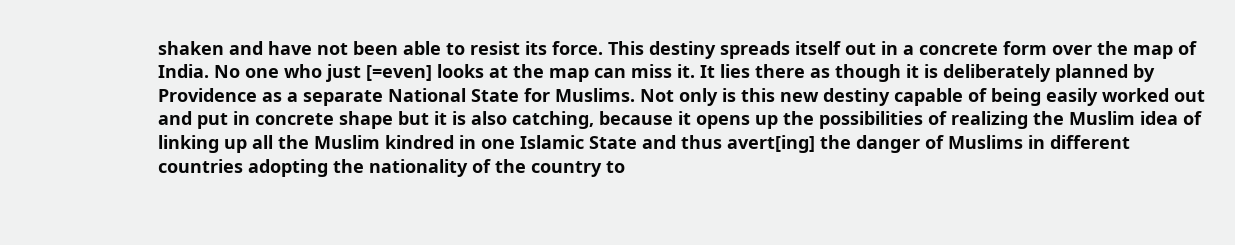shaken and have not been able to resist its force. This destiny spreads itself out in a concrete form over the map of India. No one who just [=even] looks at the map can miss it. It lies there as though it is deliberately planned by Providence as a separate National State for Muslims. Not only is this new destiny capable of being easily worked out and put in concrete shape but it is also catching, because it opens up the possibilities of realizing the Muslim idea of linking up all the Muslim kindred in one Islamic State and thus avert[ing] the danger of Muslims in different countries adopting the nationality of the country to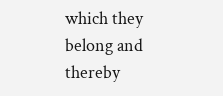which they belong and thereby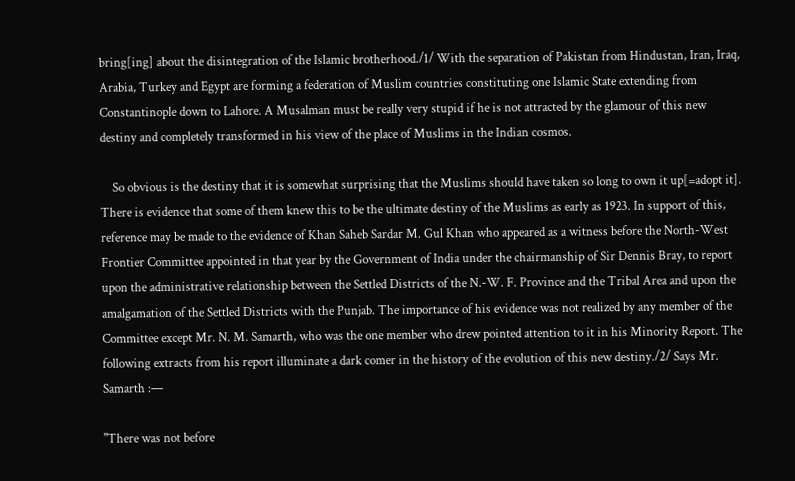bring[ing] about the disintegration of the Islamic brotherhood./1/ With the separation of Pakistan from Hindustan, Iran, Iraq, Arabia, Turkey and Egypt are forming a federation of Muslim countries constituting one Islamic State extending from Constantinople down to Lahore. A Musalman must be really very stupid if he is not attracted by the glamour of this new destiny and completely transformed in his view of the place of Muslims in the Indian cosmos.

    So obvious is the destiny that it is somewhat surprising that the Muslims should have taken so long to own it up[=adopt it]. There is evidence that some of them knew this to be the ultimate destiny of the Muslims as early as 1923. In support of this, reference may be made to the evidence of Khan Saheb Sardar M. Gul Khan who appeared as a witness before the North-West Frontier Committee appointed in that year by the Government of India under the chairmanship of Sir Dennis Bray, to report upon the administrative relationship between the Settled Districts of the N.-W. F. Province and the Tribal Area and upon the amalgamation of the Settled Districts with the Punjab. The importance of his evidence was not realized by any member of the Committee except Mr. N. M. Samarth, who was the one member who drew pointed attention to it in his Minority Report. The following extracts from his report illuminate a dark comer in the history of the evolution of this new destiny./2/ Says Mr. Samarth :—

"There was not before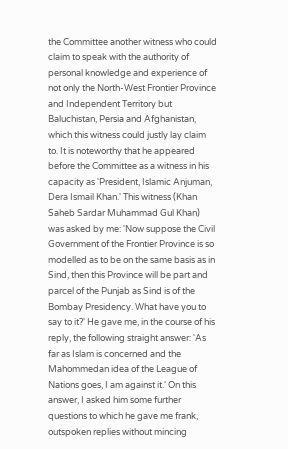the Committee another witness who could claim to speak with the authority of personal knowledge and experience of not only the North-West Frontier Province and Independent Territory but Baluchistan, Persia and Afghanistan, which this witness could justly lay claim to. It is noteworthy that he appeared before the Committee as a witness in his capacity as 'President, Islamic Anjuman, Dera Ismail Khan.' This witness (Khan Saheb Sardar Muhammad Gul Khan) was asked by me: 'Now suppose the Civil Government of the Frontier Province is so modelled as to be on the same basis as in Sind, then this Province will be part and parcel of the Punjab as Sind is of the Bombay Presidency. What have you to say to it?' He gave me, in the course of his reply, the following straight answer: 'As far as Islam is concerned and the Mahommedan idea of the League of Nations goes, I am against it.' On this answer, I asked him some further questions to which he gave me frank, outspoken replies without mincing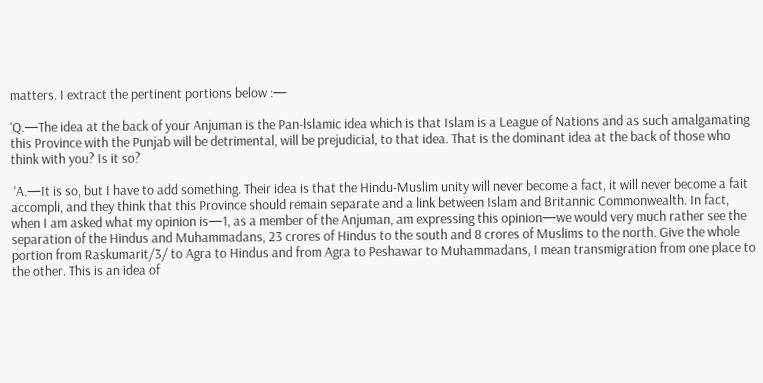matters. I extract the pertinent portions below :—

'Q.—The idea at the back of your Anjuman is the Pan-lslamic idea which is that Islam is a League of Nations and as such amalgamating this Province with the Punjab will be detrimental, will be prejudicial, to that idea. That is the dominant idea at the back of those who think with you? Is it so?

 'A.—It is so, but I have to add something. Their idea is that the Hindu-Muslim unity will never become a fact, it will never become a fait accompli, and they think that this Province should remain separate and a link between Islam and Britannic Commonwealth. In fact, when I am asked what my opinion is—1, as a member of the Anjuman, am expressing this opinion—we would very much rather see the separation of the Hindus and Muhammadans, 23 crores of Hindus to the south and 8 crores of Muslims to the north. Give the whole portion from Raskumarit/3/ to Agra to Hindus and from Agra to Peshawar to Muhammadans, I mean transmigration from one place to the other. This is an idea of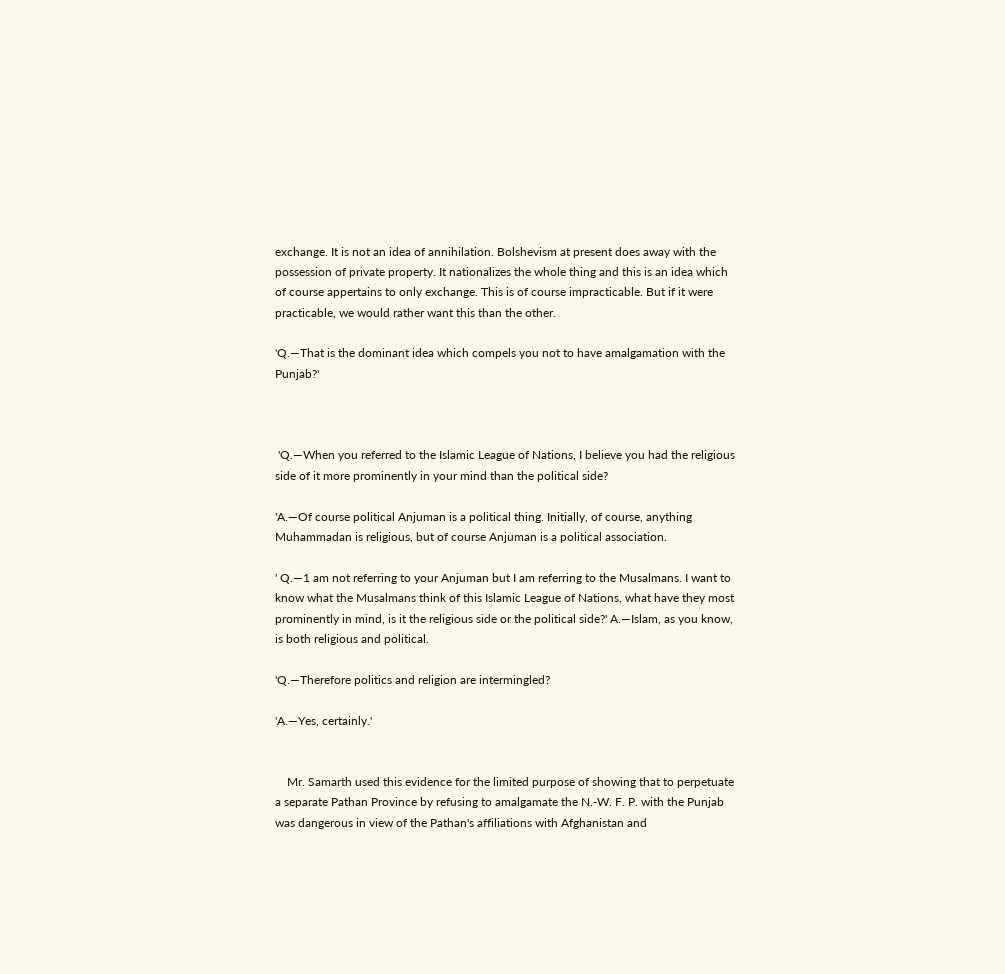exchange. It is not an idea of annihilation. Bolshevism at present does away with the possession of private property. It nationalizes the whole thing and this is an idea which of course appertains to only exchange. This is of course impracticable. But if it were practicable, we would rather want this than the other.

'Q.—That is the dominant idea which compels you not to have amalgamation with the Punjab?'



 'Q.—When you referred to the Islamic League of Nations, I believe you had the religious side of it more prominently in your mind than the political side?

'A.—Of course political Anjuman is a political thing. Initially, of course, anything Muhammadan is religious, but of course Anjuman is a political association.

' Q.—1 am not referring to your Anjuman but I am referring to the Musalmans. I want to know what the Musalmans think of this Islamic League of Nations, what have they most prominently in mind, is it the religious side or the political side?' A.—Islam, as you know, is both religious and political.

'Q.—Therefore politics and religion are intermingled?

'A.—Yes, certainly.'


    Mr. Samarth used this evidence for the limited purpose of showing that to perpetuate a separate Pathan Province by refusing to amalgamate the N.-W. F. P. with the Punjab was dangerous in view of the Pathan's affiliations with Afghanistan and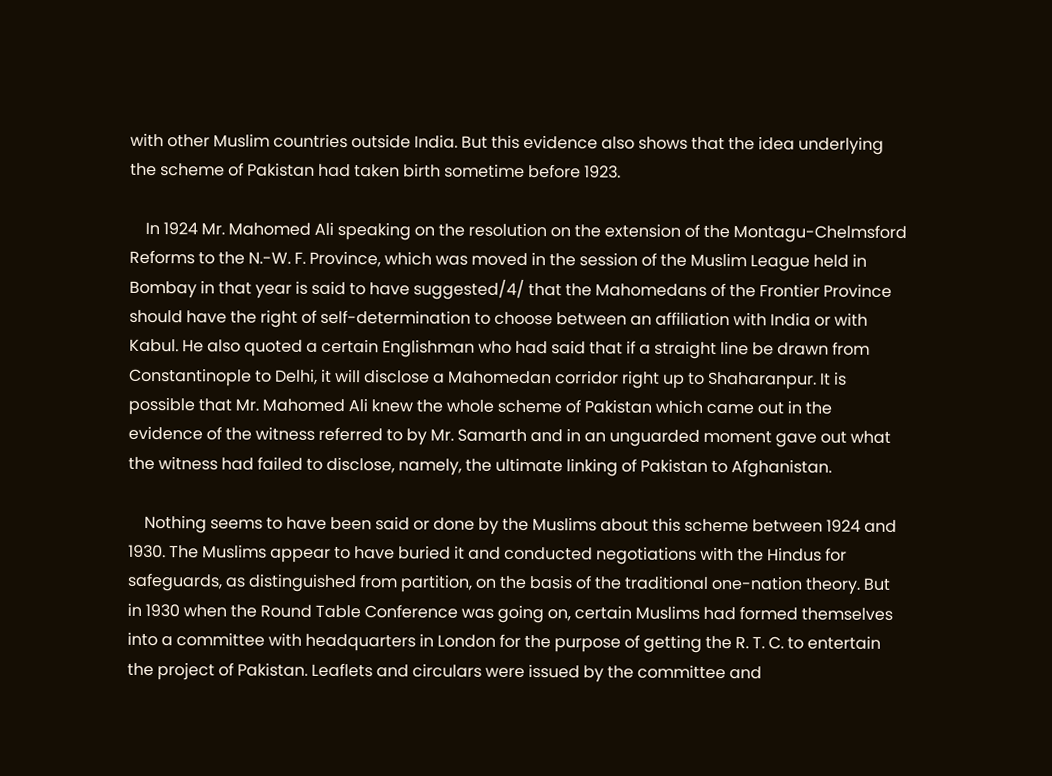with other Muslim countries outside India. But this evidence also shows that the idea underlying the scheme of Pakistan had taken birth sometime before 1923.

    In 1924 Mr. Mahomed Ali speaking on the resolution on the extension of the Montagu-Chelmsford Reforms to the N.-W. F. Province, which was moved in the session of the Muslim League held in Bombay in that year is said to have suggested/4/ that the Mahomedans of the Frontier Province should have the right of self-determination to choose between an affiliation with India or with Kabul. He also quoted a certain Englishman who had said that if a straight line be drawn from Constantinople to Delhi, it will disclose a Mahomedan corridor right up to Shaharanpur. It is possible that Mr. Mahomed Ali knew the whole scheme of Pakistan which came out in the evidence of the witness referred to by Mr. Samarth and in an unguarded moment gave out what the witness had failed to disclose, namely, the ultimate linking of Pakistan to Afghanistan.

    Nothing seems to have been said or done by the Muslims about this scheme between 1924 and 1930. The Muslims appear to have buried it and conducted negotiations with the Hindus for safeguards, as distinguished from partition, on the basis of the traditional one-nation theory. But in 1930 when the Round Table Conference was going on, certain Muslims had formed themselves into a committee with headquarters in London for the purpose of getting the R. T. C. to entertain the project of Pakistan. Leaflets and circulars were issued by the committee and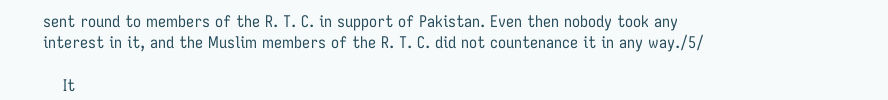sent round to members of the R. T. C. in support of Pakistan. Even then nobody took any interest in it, and the Muslim members of the R. T. C. did not countenance it in any way./5/

    It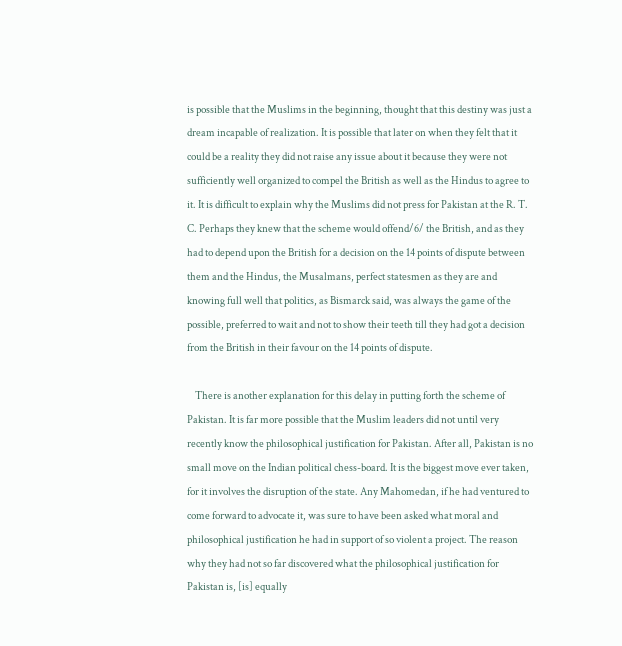is possible that the Muslims in the beginning, thought that this destiny was just a dream incapable of realization. It is possible that later on when they felt that it could be a reality they did not raise any issue about it because they were not sufficiently well organized to compel the British as well as the Hindus to agree to it. It is difficult to explain why the Muslims did not press for Pakistan at the R. T. C. Perhaps they knew that the scheme would offend/6/ the British, and as they had to depend upon the British for a decision on the 14 points of dispute between them and the Hindus, the Musalmans, perfect statesmen as they are and knowing full well that politics, as Bismarck said, was always the game of the possible, preferred to wait and not to show their teeth till they had got a decision from the British in their favour on the 14 points of dispute.

    There is another explanation for this delay in putting forth the scheme of Pakistan. It is far more possible that the Muslim leaders did not until very recently know the philosophical justification for Pakistan. After all, Pakistan is no small move on the Indian political chess-board. It is the biggest move ever taken, for it involves the disruption of the state. Any Mahomedan, if he had ventured to come forward to advocate it, was sure to have been asked what moral and philosophical justification he had in support of so violent a project. The reason why they had not so far discovered what the philosophical justification for Pakistan is, [is] equally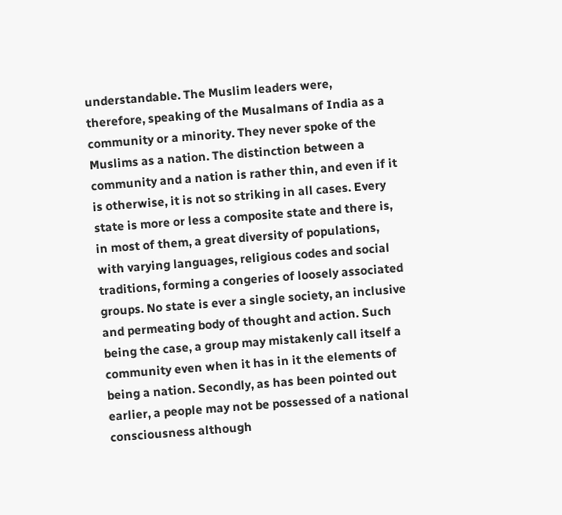understandable. The Muslim leaders were, therefore, speaking of the Musalmans of India as a community or a minority. They never spoke of the Muslims as a nation. The distinction between a community and a nation is rather thin, and even if it is otherwise, it is not so striking in all cases. Every state is more or less a composite state and there is, in most of them, a great diversity of populations, with varying languages, religious codes and social traditions, forming a congeries of loosely associated groups. No state is ever a single society, an inclusive and permeating body of thought and action. Such being the case, a group may mistakenly call itself a community even when it has in it the elements of being a nation. Secondly, as has been pointed out earlier, a people may not be possessed of a national consciousness although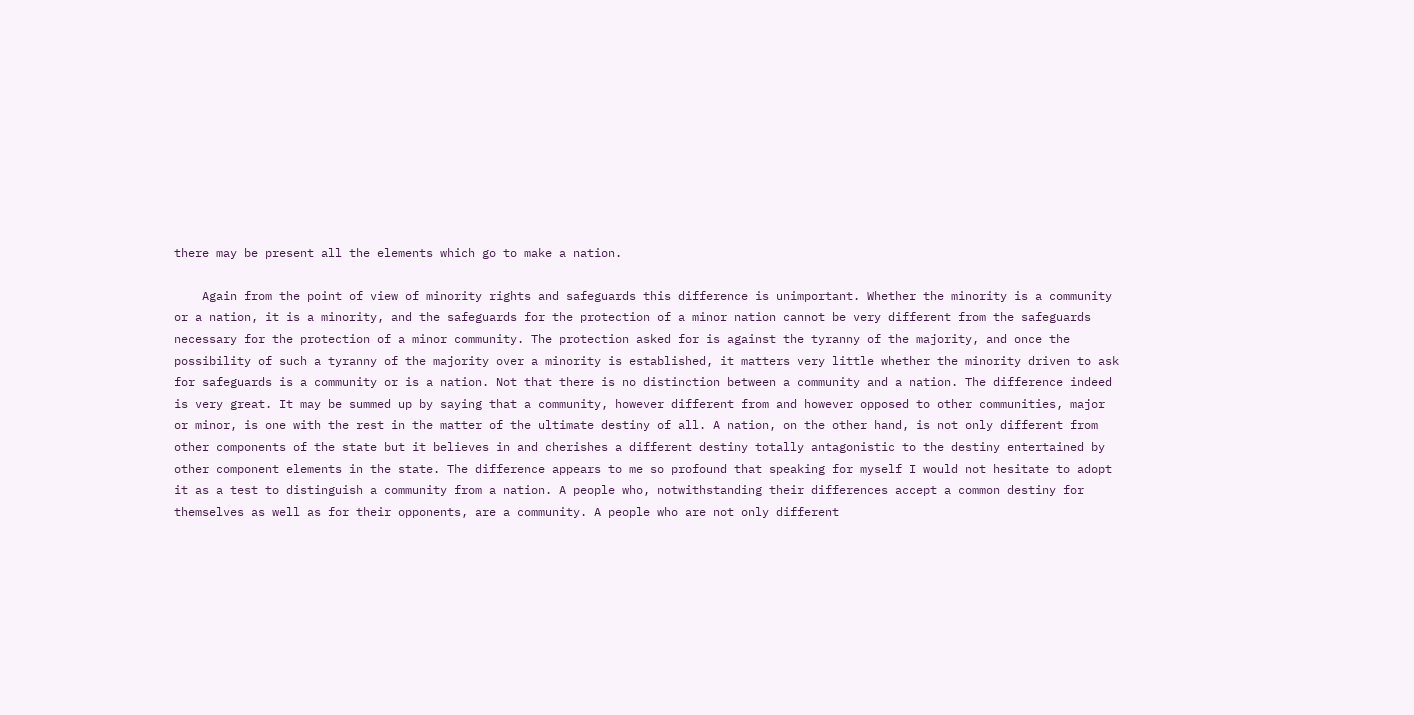there may be present all the elements which go to make a nation.

    Again from the point of view of minority rights and safeguards this difference is unimportant. Whether the minority is a community or a nation, it is a minority, and the safeguards for the protection of a minor nation cannot be very different from the safeguards necessary for the protection of a minor community. The protection asked for is against the tyranny of the majority, and once the possibility of such a tyranny of the majority over a minority is established, it matters very little whether the minority driven to ask for safeguards is a community or is a nation. Not that there is no distinction between a community and a nation. The difference indeed is very great. It may be summed up by saying that a community, however different from and however opposed to other communities, major or minor, is one with the rest in the matter of the ultimate destiny of all. A nation, on the other hand, is not only different from other components of the state but it believes in and cherishes a different destiny totally antagonistic to the destiny entertained by other component elements in the state. The difference appears to me so profound that speaking for myself I would not hesitate to adopt it as a test to distinguish a community from a nation. A people who, notwithstanding their differences accept a common destiny for themselves as well as for their opponents, are a community. A people who are not only different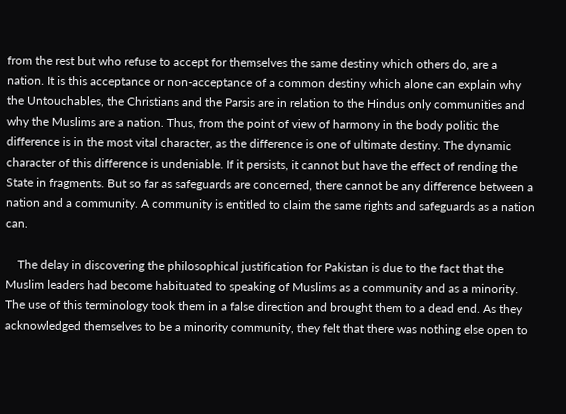from the rest but who refuse to accept for themselves the same destiny which others do, are a nation. It is this acceptance or non-acceptance of a common destiny which alone can explain why the Untouchables, the Christians and the Parsis are in relation to the Hindus only communities and why the Muslims are a nation. Thus, from the point of view of harmony in the body politic the difference is in the most vital character, as the difference is one of ultimate destiny. The dynamic character of this difference is undeniable. If it persists, it cannot but have the effect of rending the State in fragments. But so far as safeguards are concerned, there cannot be any difference between a nation and a community. A community is entitled to claim the same rights and safeguards as a nation can.

    The delay in discovering the philosophical justification for Pakistan is due to the fact that the Muslim leaders had become habituated to speaking of Muslims as a community and as a minority. The use of this terminology took them in a false direction and brought them to a dead end. As they acknowledged themselves to be a minority community, they felt that there was nothing else open to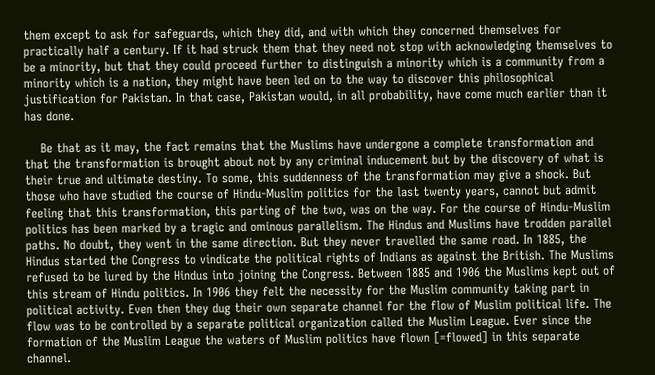them except to ask for safeguards, which they did, and with which they concerned themselves for practically half a century. If it had struck them that they need not stop with acknowledging themselves to be a minority, but that they could proceed further to distinguish a minority which is a community from a minority which is a nation, they might have been led on to the way to discover this philosophical justification for Pakistan. In that case, Pakistan would, in all probability, have come much earlier than it has done.

    Be that as it may, the fact remains that the Muslims have undergone a complete transformation and that the transformation is brought about not by any criminal inducement but by the discovery of what is their true and ultimate destiny. To some, this suddenness of the transformation may give a shock. But those who have studied the course of Hindu-Muslim politics for the last twenty years, cannot but admit feeling that this transformation, this parting of the two, was on the way. For the course of Hindu-Muslim politics has been marked by a tragic and ominous parallelism. The Hindus and Muslims have trodden parallel paths. No doubt, they went in the same direction. But they never travelled the same road. In 1885, the Hindus started the Congress to vindicate the political rights of Indians as against the British. The Muslims refused to be lured by the Hindus into joining the Congress. Between 1885 and 1906 the Muslims kept out of this stream of Hindu politics. In 1906 they felt the necessity for the Muslim community taking part in political activity. Even then they dug their own separate channel for the flow of Muslim political life. The flow was to be controlled by a separate political organization called the Muslim League. Ever since the formation of the Muslim League the waters of Muslim politics have flown [=flowed] in this separate channel.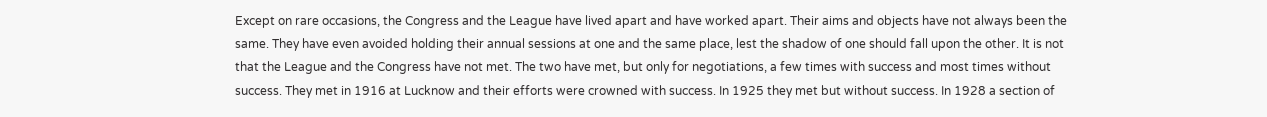Except on rare occasions, the Congress and the League have lived apart and have worked apart. Their aims and objects have not always been the same. They have even avoided holding their annual sessions at one and the same place, lest the shadow of one should fall upon the other. It is not that the League and the Congress have not met. The two have met, but only for negotiations, a few times with success and most times without success. They met in 1916 at Lucknow and their efforts were crowned with success. In 1925 they met but without success. In 1928 a section of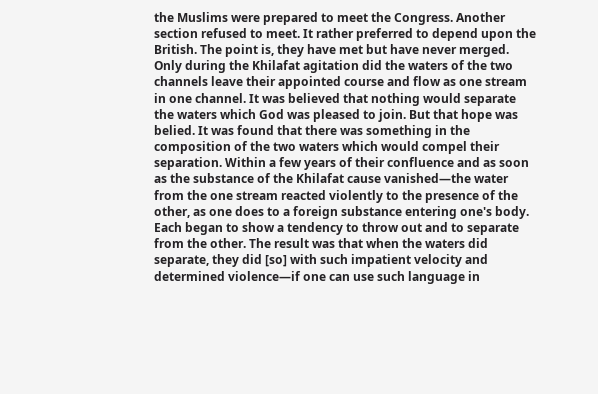the Muslims were prepared to meet the Congress. Another section refused to meet. It rather preferred to depend upon the British. The point is, they have met but have never merged. Only during the Khilafat agitation did the waters of the two channels leave their appointed course and flow as one stream in one channel. It was believed that nothing would separate the waters which God was pleased to join. But that hope was belied. It was found that there was something in the composition of the two waters which would compel their separation. Within a few years of their confluence and as soon as the substance of the Khilafat cause vanished—the water from the one stream reacted violently to the presence of the other, as one does to a foreign substance entering one's body. Each began to show a tendency to throw out and to separate from the other. The result was that when the waters did separate, they did [so] with such impatient velocity and determined violence—if one can use such language in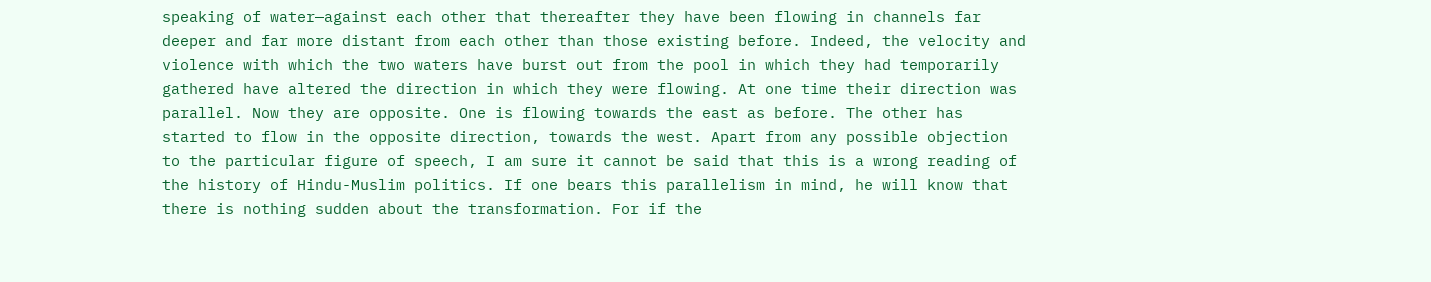speaking of water—against each other that thereafter they have been flowing in channels far deeper and far more distant from each other than those existing before. Indeed, the velocity and violence with which the two waters have burst out from the pool in which they had temporarily gathered have altered the direction in which they were flowing. At one time their direction was parallel. Now they are opposite. One is flowing towards the east as before. The other has started to flow in the opposite direction, towards the west. Apart from any possible objection to the particular figure of speech, I am sure it cannot be said that this is a wrong reading of the history of Hindu-Muslim politics. If one bears this parallelism in mind, he will know that there is nothing sudden about the transformation. For if the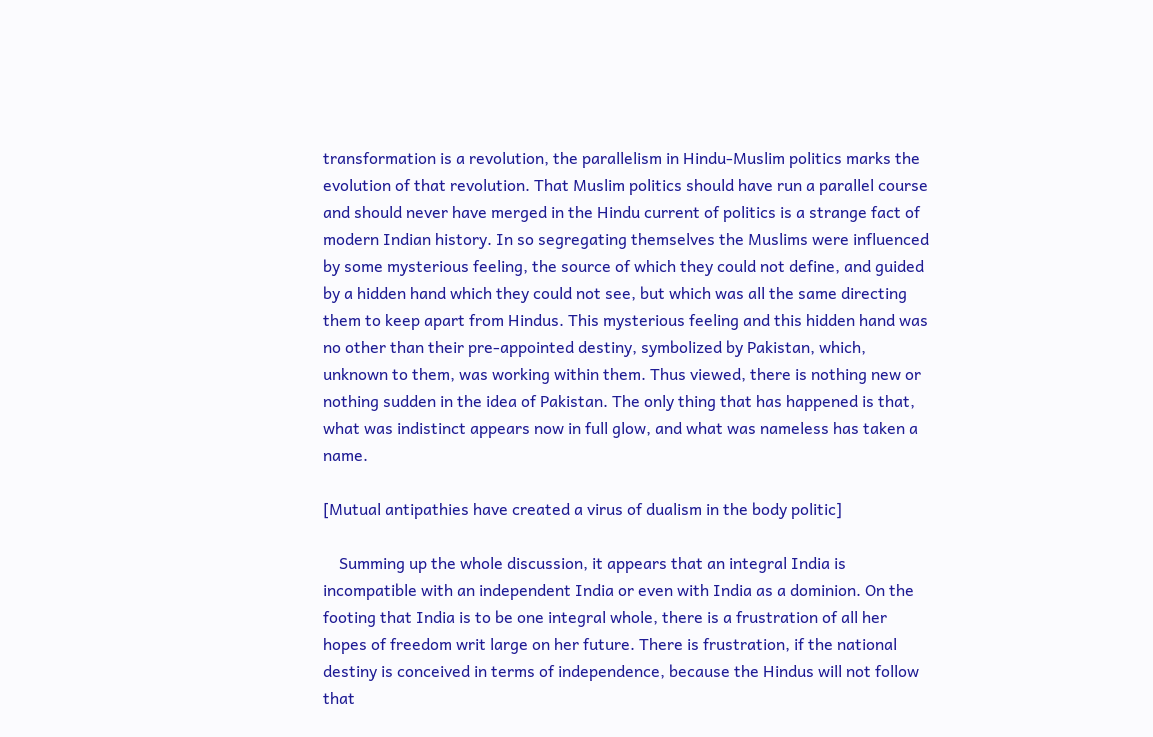transformation is a revolution, the parallelism in Hindu-Muslim politics marks the evolution of that revolution. That Muslim politics should have run a parallel course and should never have merged in the Hindu current of politics is a strange fact of modern Indian history. In so segregating themselves the Muslims were influenced by some mysterious feeling, the source of which they could not define, and guided by a hidden hand which they could not see, but which was all the same directing them to keep apart from Hindus. This mysterious feeling and this hidden hand was no other than their pre-appointed destiny, symbolized by Pakistan, which, unknown to them, was working within them. Thus viewed, there is nothing new or nothing sudden in the idea of Pakistan. The only thing that has happened is that, what was indistinct appears now in full glow, and what was nameless has taken a name.

[Mutual antipathies have created a virus of dualism in the body politic]

    Summing up the whole discussion, it appears that an integral India is incompatible with an independent India or even with India as a dominion. On the footing that India is to be one integral whole, there is a frustration of all her hopes of freedom writ large on her future. There is frustration, if the national destiny is conceived in terms of independence, because the Hindus will not follow that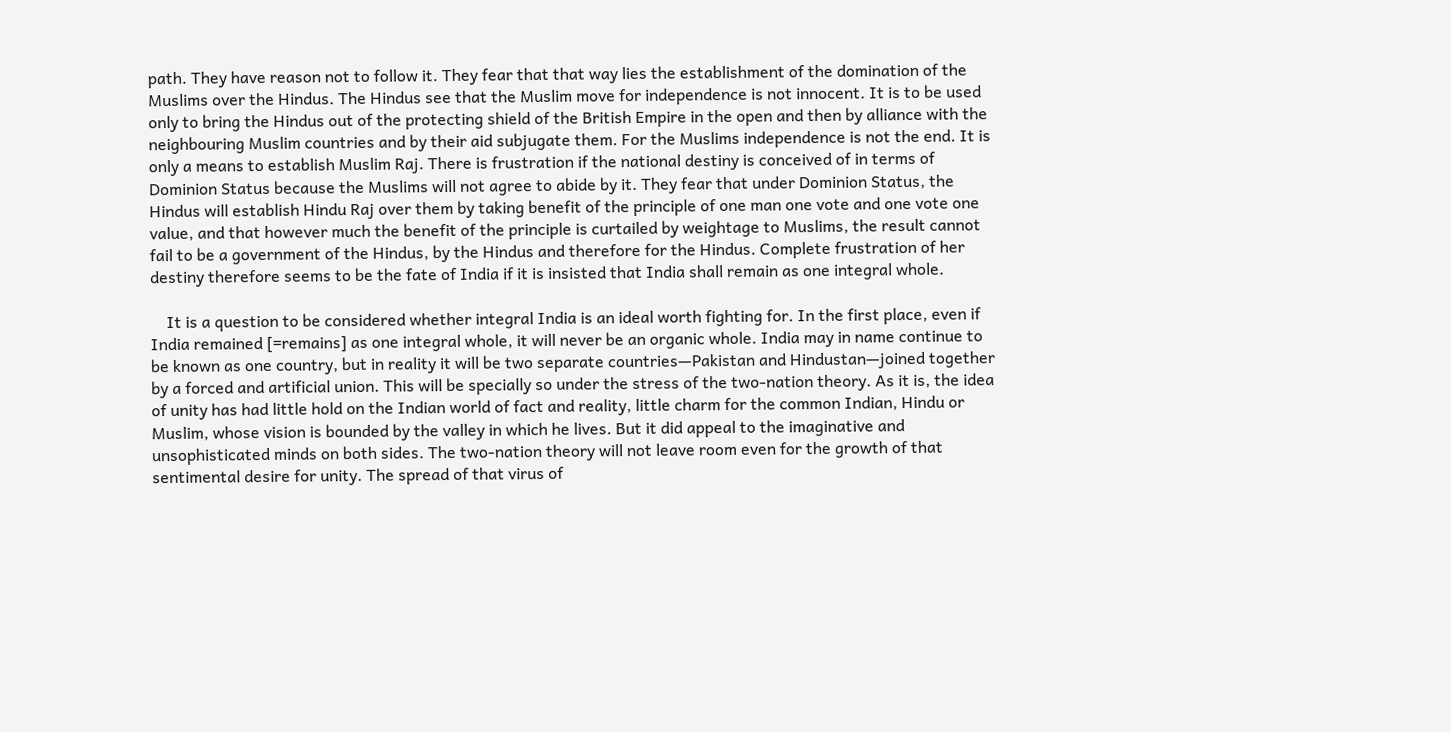path. They have reason not to follow it. They fear that that way lies the establishment of the domination of the Muslims over the Hindus. The Hindus see that the Muslim move for independence is not innocent. It is to be used only to bring the Hindus out of the protecting shield of the British Empire in the open and then by alliance with the neighbouring Muslim countries and by their aid subjugate them. For the Muslims independence is not the end. It is only a means to establish Muslim Raj. There is frustration if the national destiny is conceived of in terms of Dominion Status because the Muslims will not agree to abide by it. They fear that under Dominion Status, the Hindus will establish Hindu Raj over them by taking benefit of the principle of one man one vote and one vote one value, and that however much the benefit of the principle is curtailed by weightage to Muslims, the result cannot fail to be a government of the Hindus, by the Hindus and therefore for the Hindus. Complete frustration of her destiny therefore seems to be the fate of India if it is insisted that India shall remain as one integral whole.

    It is a question to be considered whether integral India is an ideal worth fighting for. In the first place, even if India remained [=remains] as one integral whole, it will never be an organic whole. India may in name continue to be known as one country, but in reality it will be two separate countries—Pakistan and Hindustan—joined together by a forced and artificial union. This will be specially so under the stress of the two-nation theory. As it is, the idea of unity has had little hold on the Indian world of fact and reality, little charm for the common Indian, Hindu or Muslim, whose vision is bounded by the valley in which he lives. But it did appeal to the imaginative and unsophisticated minds on both sides. The two-nation theory will not leave room even for the growth of that sentimental desire for unity. The spread of that virus of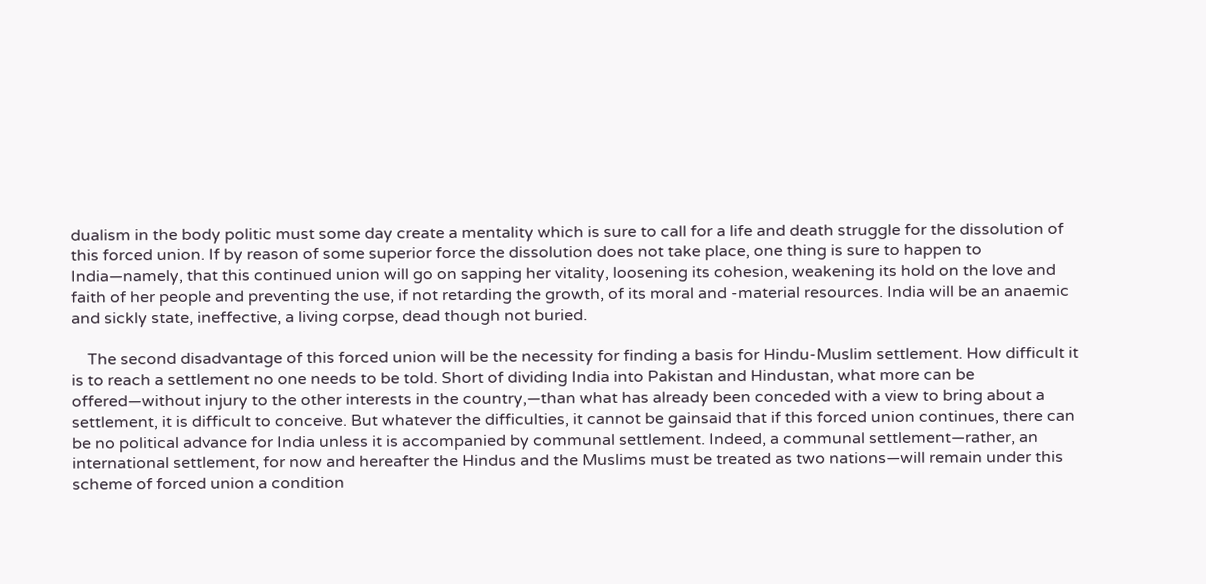dualism in the body politic must some day create a mentality which is sure to call for a life and death struggle for the dissolution of this forced union. If by reason of some superior force the dissolution does not take place, one thing is sure to happen to India—namely, that this continued union will go on sapping her vitality, loosening its cohesion, weakening its hold on the love and faith of her people and preventing the use, if not retarding the growth, of its moral and -material resources. India will be an anaemic and sickly state, ineffective, a living corpse, dead though not buried.

    The second disadvantage of this forced union will be the necessity for finding a basis for Hindu-Muslim settlement. How difficult it is to reach a settlement no one needs to be told. Short of dividing India into Pakistan and Hindustan, what more can be offered—without injury to the other interests in the country,—than what has already been conceded with a view to bring about a settlement, it is difficult to conceive. But whatever the difficulties, it cannot be gainsaid that if this forced union continues, there can be no political advance for India unless it is accompanied by communal settlement. Indeed, a communal settlement—rather, an international settlement, for now and hereafter the Hindus and the Muslims must be treated as two nations—will remain under this scheme of forced union a condition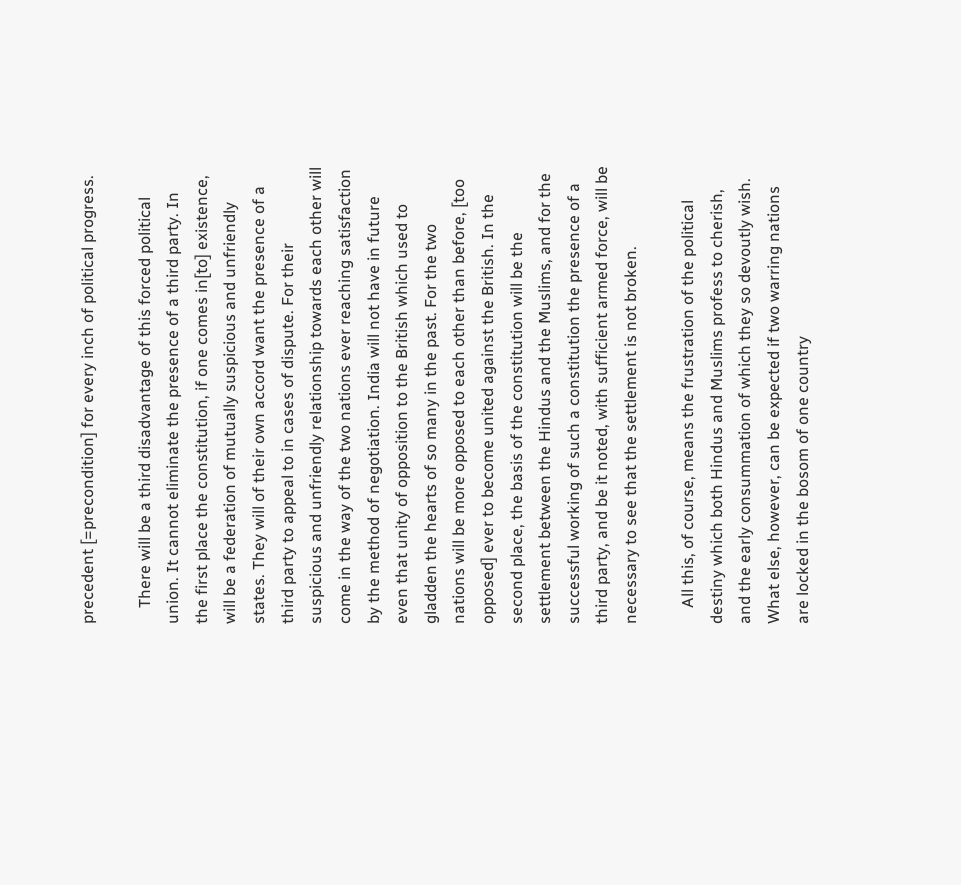precedent [=precondition] for every inch of political progress.

    There will be a third disadvantage of this forced political union. It cannot eliminate the presence of a third party. In the first place the constitution, if one comes in[to] existence, will be a federation of mutually suspicious and unfriendly states. They will of their own accord want the presence of a third party to appeal to in cases of dispute. For their suspicious and unfriendly relationship towards each other will come in the way of the two nations ever reaching satisfaction by the method of negotiation. India will not have in future even that unity of opposition to the British which used to gladden the hearts of so many in the past. For the two nations will be more opposed to each other than before, [too opposed] ever to become united against the British. In the second place, the basis of the constitution will be the settlement between the Hindus and the Muslims, and for the successful working of such a constitution the presence of a third party, and be it noted, with sufficient armed force, will be necessary to see that the settlement is not broken.

    All this, of course, means the frustration of the political destiny which both Hindus and Muslims profess to cherish, and the early consummation of which they so devoutly wish. What else, however, can be expected if two warring nations are locked in the bosom of one country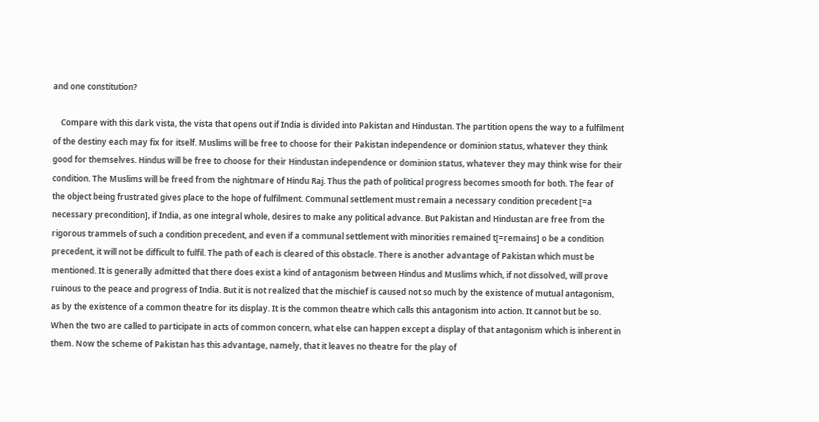and one constitution?

    Compare with this dark vista, the vista that opens out if India is divided into Pakistan and Hindustan. The partition opens the way to a fulfilment of the destiny each may fix for itself. Muslims will be free to choose for their Pakistan independence or dominion status, whatever they think good for themselves. Hindus will be free to choose for their Hindustan independence or dominion status, whatever they may think wise for their condition. The Muslims will be freed from the nightmare of Hindu Raj. Thus the path of political progress becomes smooth for both. The fear of the object being frustrated gives place to the hope of fulfilment. Communal settlement must remain a necessary condition precedent [=a necessary precondition], if India, as one integral whole, desires to make any political advance. But Pakistan and Hindustan are free from the rigorous trammels of such a condition precedent, and even if a communal settlement with minorities remained t[=remains] o be a condition precedent, it will not be difficult to fulfil. The path of each is cleared of this obstacle. There is another advantage of Pakistan which must be mentioned. It is generally admitted that there does exist a kind of antagonism between Hindus and Muslims which, if not dissolved, will prove ruinous to the peace and progress of India. But it is not realized that the mischief is caused not so much by the existence of mutual antagonism, as by the existence of a common theatre for its display. It is the common theatre which calls this antagonism into action. It cannot but be so. When the two are called to participate in acts of common concern, what else can happen except a display of that antagonism which is inherent in them. Now the scheme of Pakistan has this advantage, namely, that it leaves no theatre for the play of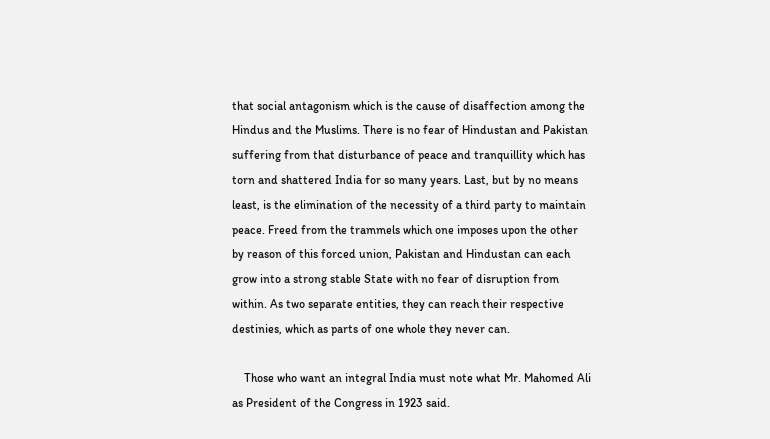that social antagonism which is the cause of disaffection among the Hindus and the Muslims. There is no fear of Hindustan and Pakistan suffering from that disturbance of peace and tranquillity which has torn and shattered India for so many years. Last, but by no means least, is the elimination of the necessity of a third party to maintain peace. Freed from the trammels which one imposes upon the other by reason of this forced union, Pakistan and Hindustan can each grow into a strong stable State with no fear of disruption from within. As two separate entities, they can reach their respective destinies, which as parts of one whole they never can.

    Those who want an integral India must note what Mr. Mahomed Ali as President of the Congress in 1923 said.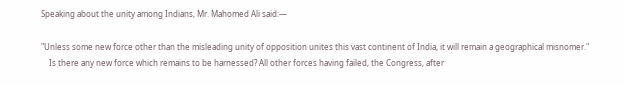Speaking about the unity among Indians, Mr. Mahomed Ali said:—

"Unless some new force other than the misleading unity of opposition unites this vast continent of India, it will remain a geographical misnomer."
    Is there any new force which remains to be harnessed? All other forces having failed, the Congress, after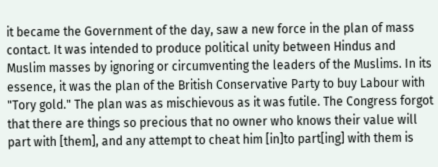it became the Government of the day, saw a new force in the plan of mass contact. It was intended to produce political unity between Hindus and Muslim masses by ignoring or circumventing the leaders of the Muslims. In its essence, it was the plan of the British Conservative Party to buy Labour with "Tory gold." The plan was as mischievous as it was futile. The Congress forgot that there are things so precious that no owner who knows their value will part with [them], and any attempt to cheat him [in]to part[ing] with them is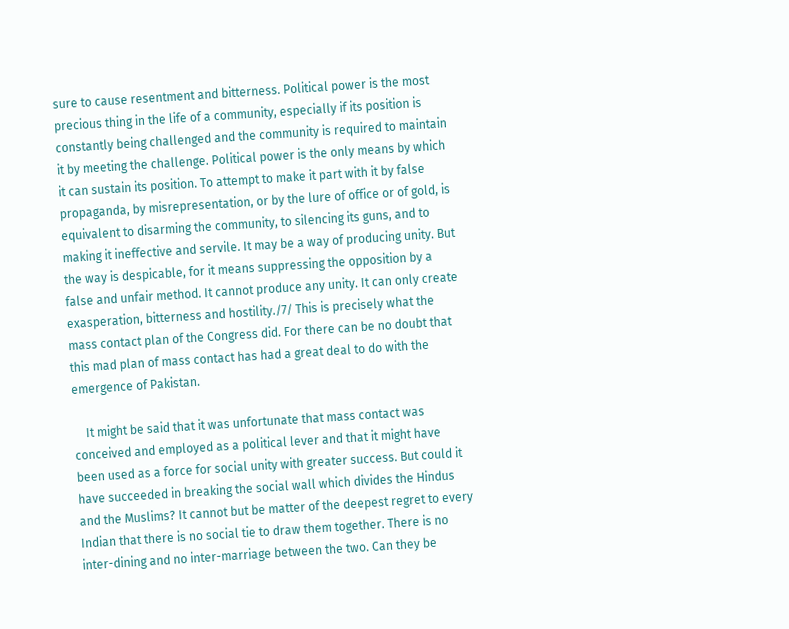sure to cause resentment and bitterness. Political power is the most precious thing in the life of a community, especially if its position is constantly being challenged and the community is required to maintain it by meeting the challenge. Political power is the only means by which it can sustain its position. To attempt to make it part with it by false propaganda, by misrepresentation, or by the lure of office or of gold, is equivalent to disarming the community, to silencing its guns, and to making it ineffective and servile. It may be a way of producing unity. But the way is despicable, for it means suppressing the opposition by a false and unfair method. It cannot produce any unity. It can only create exasperation, bitterness and hostility./7/ This is precisely what the mass contact plan of the Congress did. For there can be no doubt that this mad plan of mass contact has had a great deal to do with the emergence of Pakistan.

    It might be said that it was unfortunate that mass contact was conceived and employed as a political lever and that it might have been used as a force for social unity with greater success. But could it have succeeded in breaking the social wall which divides the Hindus and the Muslims? It cannot but be matter of the deepest regret to every Indian that there is no social tie to draw them together. There is no inter-dining and no inter-marriage between the two. Can they be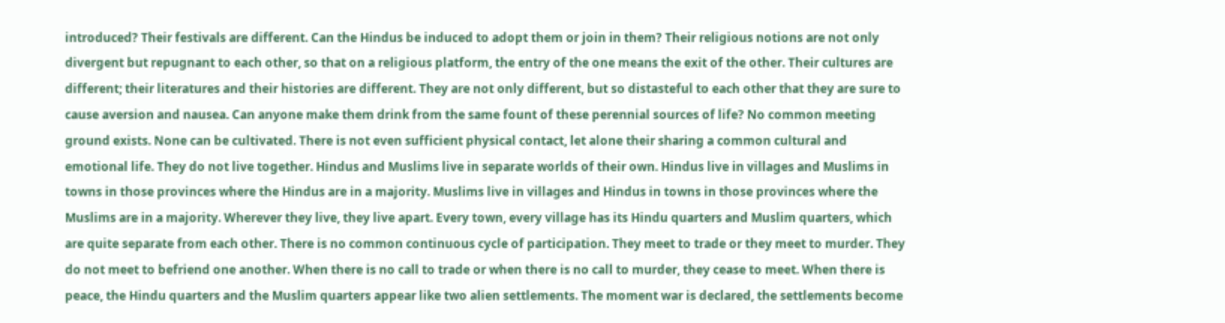introduced? Their festivals are different. Can the Hindus be induced to adopt them or join in them? Their religious notions are not only divergent but repugnant to each other, so that on a religious platform, the entry of the one means the exit of the other. Their cultures are different; their literatures and their histories are different. They are not only different, but so distasteful to each other that they are sure to cause aversion and nausea. Can anyone make them drink from the same fount of these perennial sources of life? No common meeting ground exists. None can be cultivated. There is not even sufficient physical contact, let alone their sharing a common cultural and emotional life. They do not live together. Hindus and Muslims live in separate worlds of their own. Hindus live in villages and Muslims in towns in those provinces where the Hindus are in a majority. Muslims live in villages and Hindus in towns in those provinces where the Muslims are in a majority. Wherever they live, they live apart. Every town, every village has its Hindu quarters and Muslim quarters, which are quite separate from each other. There is no common continuous cycle of participation. They meet to trade or they meet to murder. They do not meet to befriend one another. When there is no call to trade or when there is no call to murder, they cease to meet. When there is peace, the Hindu quarters and the Muslim quarters appear like two alien settlements. The moment war is declared, the settlements become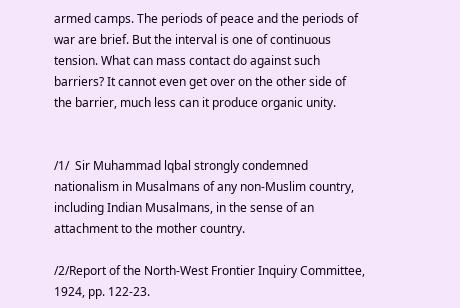armed camps. The periods of peace and the periods of war are brief. But the interval is one of continuous tension. What can mass contact do against such barriers? It cannot even get over on the other side of the barrier, much less can it produce organic unity.


/1/  Sir Muhammad lqbal strongly condemned nationalism in Musalmans of any non-Muslim country, including Indian Musalmans, in the sense of an attachment to the mother country.

/2/Report of the North-West Frontier Inquiry Committee, 1924, pp. 122-23.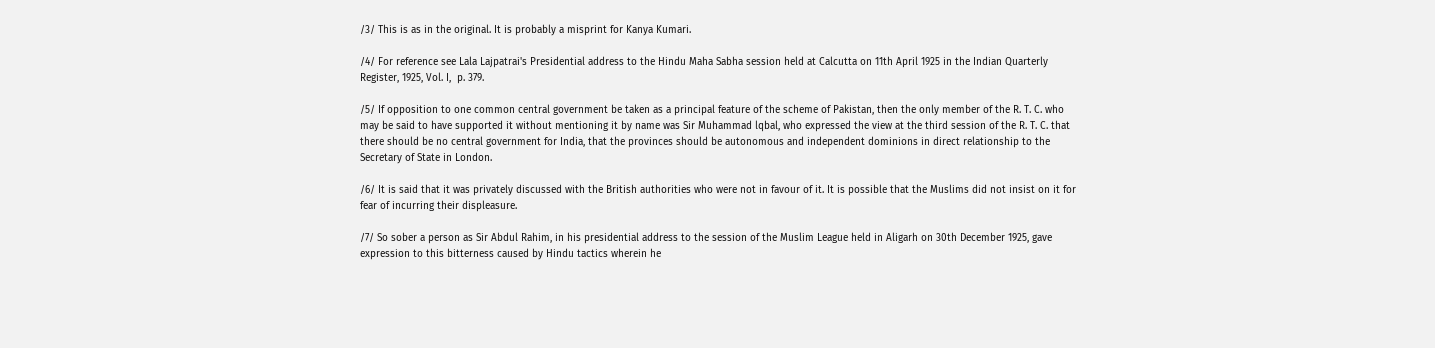/3/ This is as in the original. It is probably a misprint for Kanya Kumari.

/4/ For reference see Lala Lajpatrai's Presidential address to the Hindu Maha Sabha session held at Calcutta on 11th April 1925 in the Indian Quarterly Register, 1925, Vol. I,  p. 379.

/5/ If opposition to one common central government be taken as a principal feature of the scheme of Pakistan, then the only member of the R. T. C. who may be said to have supported it without mentioning it by name was Sir Muhammad lqbal, who expressed the view at the third session of the R. T. C. that there should be no central government for India, that the provinces should be autonomous and independent dominions in direct relationship to the Secretary of State in London.

/6/ It is said that it was privately discussed with the British authorities who were not in favour of it. It is possible that the Muslims did not insist on it for fear of incurring their displeasure.

/7/ So sober a person as Sir Abdul Rahim, in his presidential address to the session of the Muslim League held in Aligarh on 30th December 1925, gave expression to this bitterness caused by Hindu tactics wherein he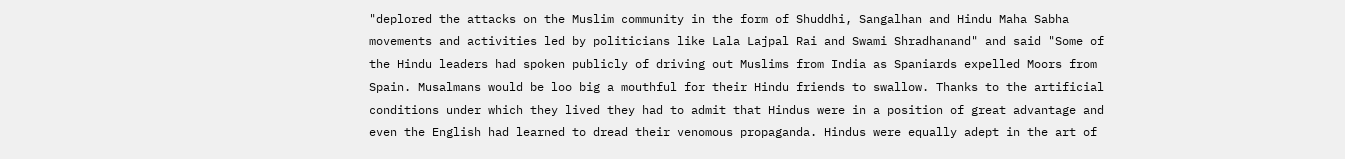"deplored the attacks on the Muslim community in the form of Shuddhi, Sangalhan and Hindu Maha Sabha movements and activities led by politicians like Lala Lajpal Rai and Swami Shradhanand" and said "Some of the Hindu leaders had spoken publicly of driving out Muslims from India as Spaniards expelled Moors from Spain. Musalmans would be loo big a mouthful for their Hindu friends to swallow. Thanks to the artificial conditions under which they lived they had to admit that Hindus were in a position of great advantage and even the English had learned to dread their venomous propaganda. Hindus were equally adept in the art of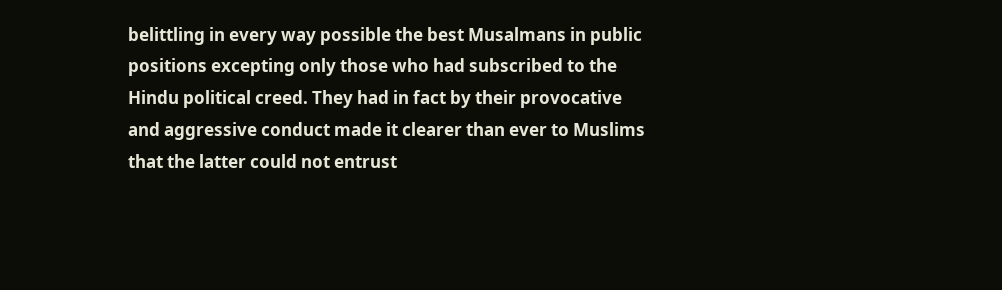belittling in every way possible the best Musalmans in public positions excepting only those who had subscribed to the Hindu political creed. They had in fact by their provocative and aggressive conduct made it clearer than ever to Muslims that the latter could not entrust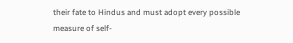their fate to Hindus and must adopt every possible measure of self-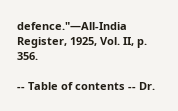defence."—All-India Register, 1925, Vol. II, p. 356.

-- Table of contents -- Dr.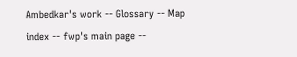Ambedkar's work -- Glossary -- Map index -- fwp's main page --